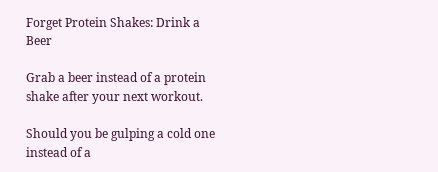Forget Protein Shakes: Drink a Beer

Grab a beer instead of a protein shake after your next workout.

Should you be gulping a cold one instead of a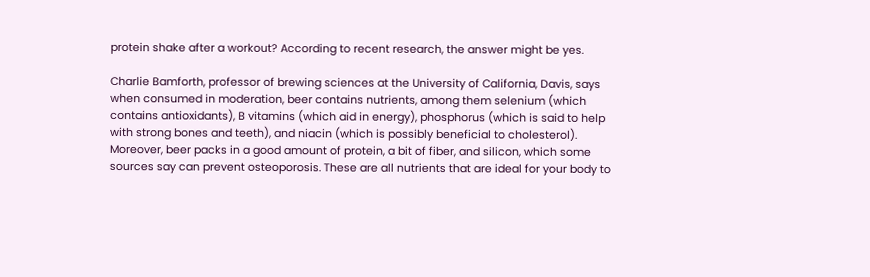protein shake after a workout? According to recent research, the answer might be yes.

Charlie Bamforth, professor of brewing sciences at the University of California, Davis, says when consumed in moderation, beer contains nutrients, among them selenium (which contains antioxidants), B vitamins (which aid in energy), phosphorus (which is said to help with strong bones and teeth), and niacin (which is possibly beneficial to cholesterol). Moreover, beer packs in a good amount of protein, a bit of fiber, and silicon, which some sources say can prevent osteoporosis. These are all nutrients that are ideal for your body to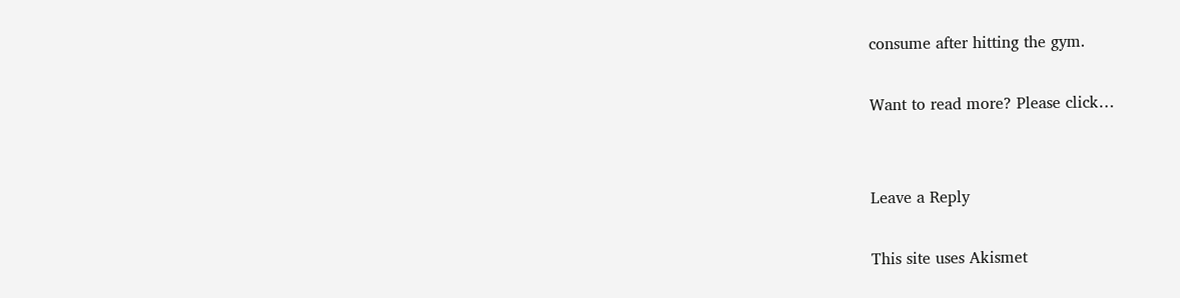consume after hitting the gym.

Want to read more? Please click…


Leave a Reply

This site uses Akismet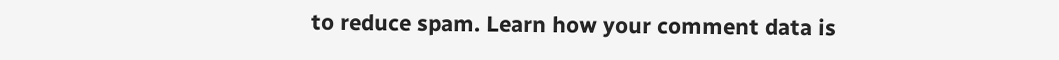to reduce spam. Learn how your comment data is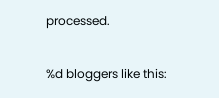processed.

%d bloggers like this: